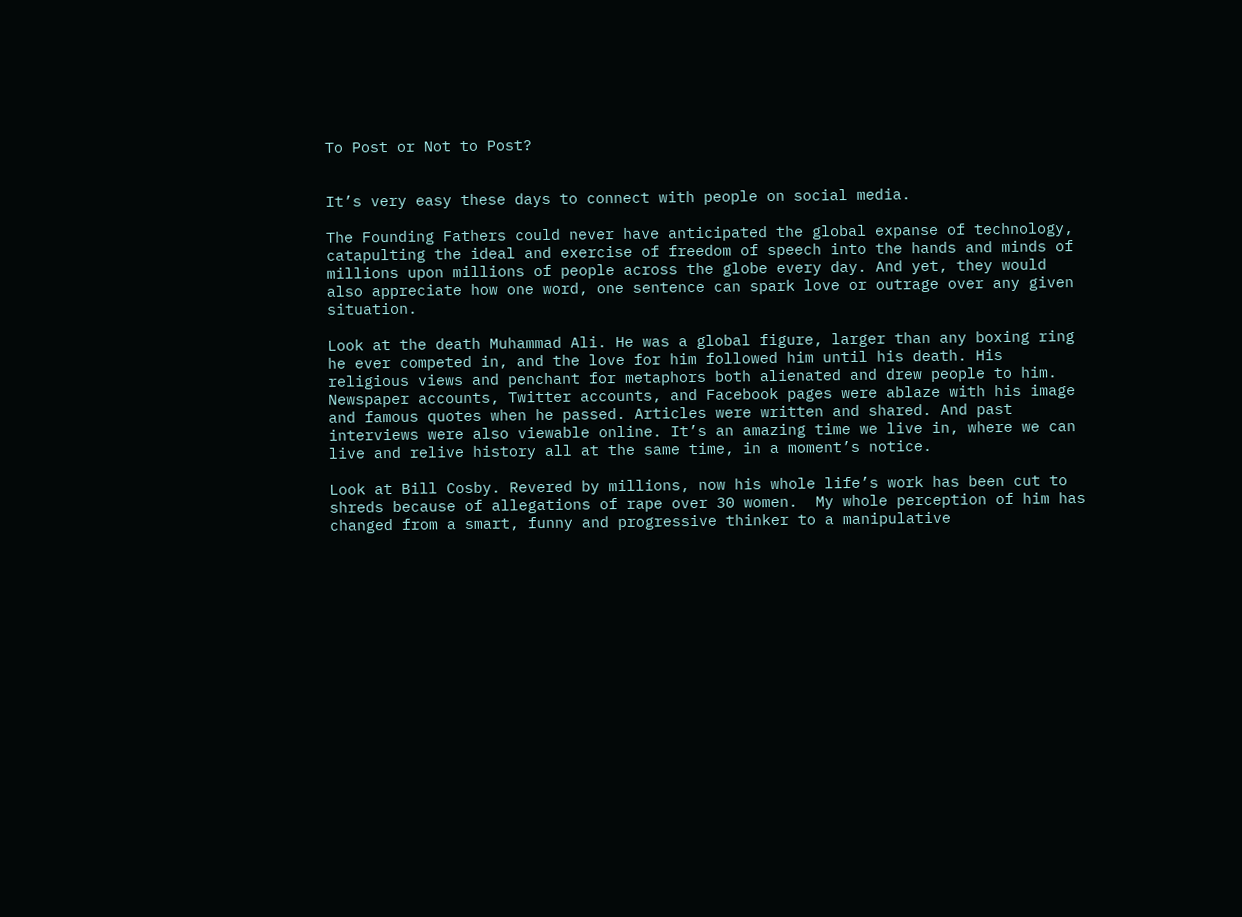To Post or Not to Post?


It’s very easy these days to connect with people on social media.

The Founding Fathers could never have anticipated the global expanse of technology, catapulting the ideal and exercise of freedom of speech into the hands and minds of millions upon millions of people across the globe every day. And yet, they would also appreciate how one word, one sentence can spark love or outrage over any given situation.

Look at the death Muhammad Ali. He was a global figure, larger than any boxing ring he ever competed in, and the love for him followed him until his death. His religious views and penchant for metaphors both alienated and drew people to him. Newspaper accounts, Twitter accounts, and Facebook pages were ablaze with his image and famous quotes when he passed. Articles were written and shared. And past interviews were also viewable online. It’s an amazing time we live in, where we can live and relive history all at the same time, in a moment’s notice.

Look at Bill Cosby. Revered by millions, now his whole life’s work has been cut to shreds because of allegations of rape over 30 women.  My whole perception of him has changed from a smart, funny and progressive thinker to a manipulative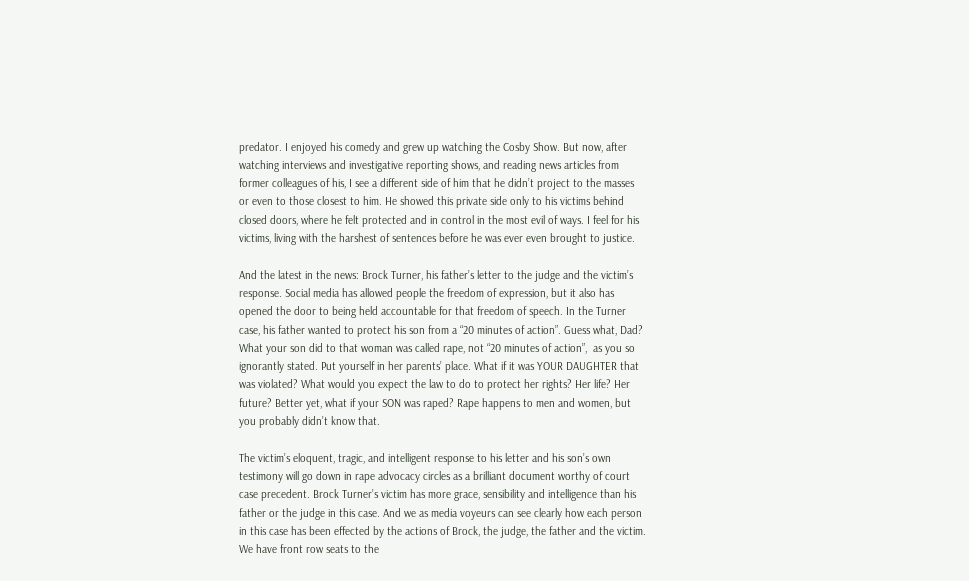predator. I enjoyed his comedy and grew up watching the Cosby Show. But now, after watching interviews and investigative reporting shows, and reading news articles from former colleagues of his, I see a different side of him that he didn’t project to the masses or even to those closest to him. He showed this private side only to his victims behind closed doors, where he felt protected and in control in the most evil of ways. I feel for his victims, living with the harshest of sentences before he was ever even brought to justice.

And the latest in the news: Brock Turner, his father’s letter to the judge and the victim’s response. Social media has allowed people the freedom of expression, but it also has opened the door to being held accountable for that freedom of speech. In the Turner case, his father wanted to protect his son from a “20 minutes of action”. Guess what, Dad? What your son did to that woman was called rape, not “20 minutes of action”,  as you so ignorantly stated. Put yourself in her parents’ place. What if it was YOUR DAUGHTER that was violated? What would you expect the law to do to protect her rights? Her life? Her future? Better yet, what if your SON was raped? Rape happens to men and women, but you probably didn’t know that.

The victim’s eloquent, tragic, and intelligent response to his letter and his son’s own testimony will go down in rape advocacy circles as a brilliant document worthy of court case precedent. Brock Turner’s victim has more grace, sensibility and intelligence than his father or the judge in this case. And we as media voyeurs can see clearly how each person in this case has been effected by the actions of Brock, the judge, the father and the victim. We have front row seats to the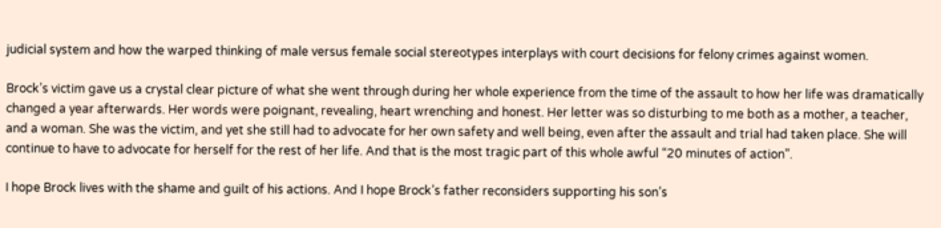judicial system and how the warped thinking of male versus female social stereotypes interplays with court decisions for felony crimes against women.

Brock’s victim gave us a crystal clear picture of what she went through during her whole experience from the time of the assault to how her life was dramatically changed a year afterwards. Her words were poignant, revealing, heart wrenching and honest. Her letter was so disturbing to me both as a mother, a teacher, and a woman. She was the victim, and yet she still had to advocate for her own safety and well being, even after the assault and trial had taken place. She will continue to have to advocate for herself for the rest of her life. And that is the most tragic part of this whole awful “20 minutes of action”.

I hope Brock lives with the shame and guilt of his actions. And I hope Brock’s father reconsiders supporting his son’s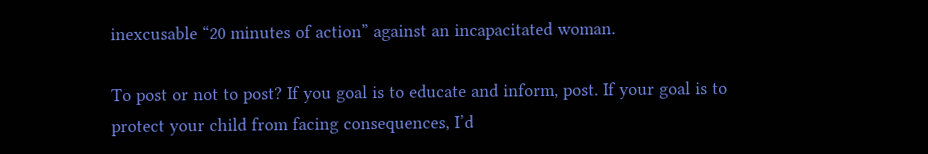inexcusable “20 minutes of action” against an incapacitated woman.

To post or not to post? If you goal is to educate and inform, post. If your goal is to protect your child from facing consequences, I’d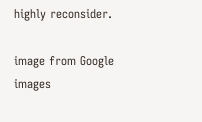highly reconsider.

image from Google images